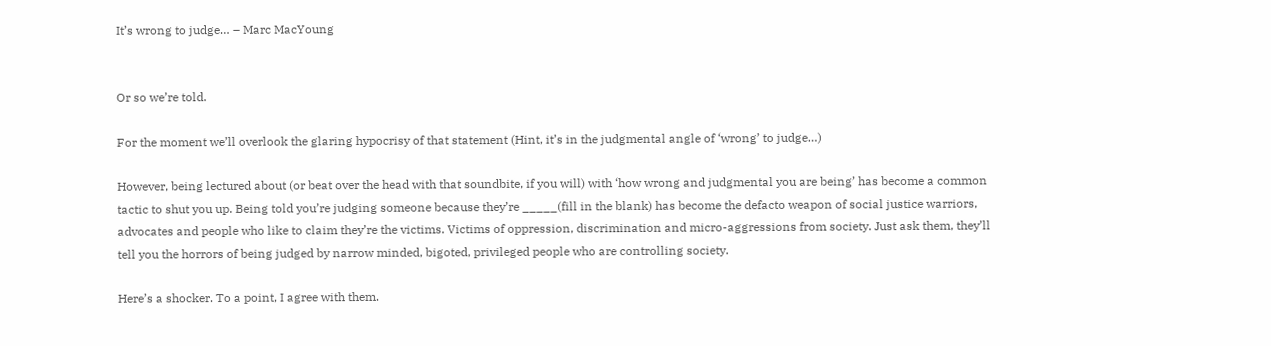It’s wrong to judge… – Marc MacYoung


Or so we’re told.

For the moment we’ll overlook the glaring hypocrisy of that statement (Hint, it’s in the judgmental angle of ‘wrong’ to judge…)

However, being lectured about (or beat over the head with that soundbite, if you will) with ‘how wrong and judgmental you are being’ has become a common tactic to shut you up. Being told you’re judging someone because they’re _____(fill in the blank) has become the defacto weapon of social justice warriors, advocates and people who like to claim they’re the victims. Victims of oppression, discrimination and micro-aggressions from society. Just ask them, they’ll tell you the horrors of being judged by narrow minded, bigoted, privileged people who are controlling society.

Here’s a shocker. To a point, I agree with them.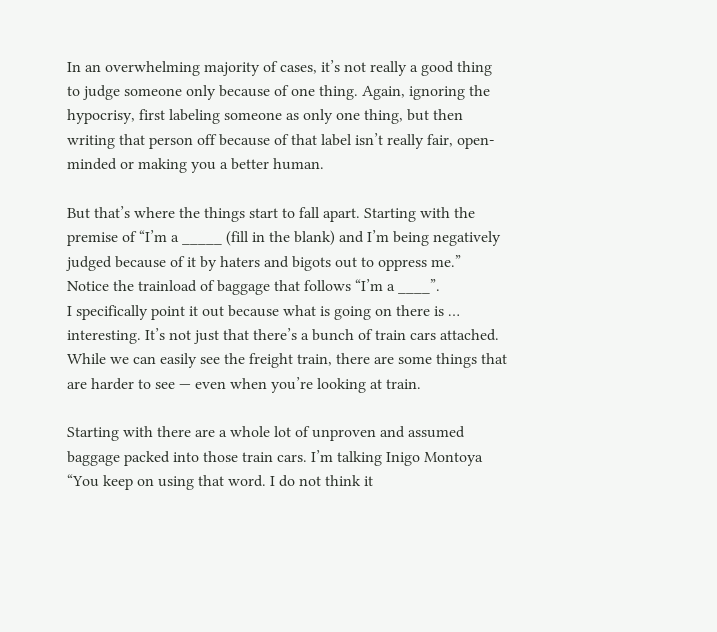In an overwhelming majority of cases, it’s not really a good thing to judge someone only because of one thing. Again, ignoring the hypocrisy, first labeling someone as only one thing, but then writing that person off because of that label isn’t really fair, open-minded or making you a better human.

But that’s where the things start to fall apart. Starting with the premise of “I’m a _____ (fill in the blank) and I’m being negatively judged because of it by haters and bigots out to oppress me.”
Notice the trainload of baggage that follows “I’m a ____”.
I specifically point it out because what is going on there is … interesting. It’s not just that there’s a bunch of train cars attached. While we can easily see the freight train, there are some things that are harder to see — even when you’re looking at train.

Starting with there are a whole lot of unproven and assumed baggage packed into those train cars. I’m talking Inigo Montoya “You keep on using that word. I do not think it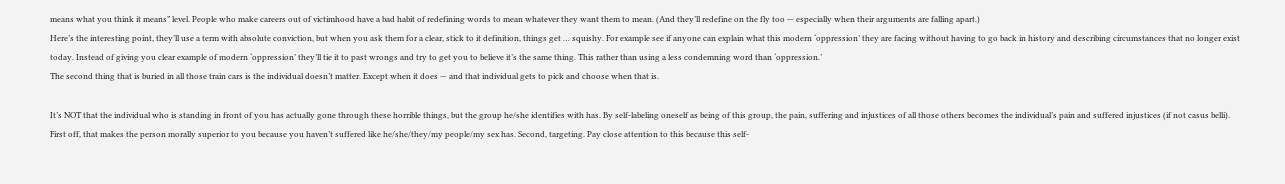means what you think it means” level. People who make careers out of victimhood have a bad habit of redefining words to mean whatever they want them to mean. (And they’ll redefine on the fly too — especially when their arguments are falling apart.)
Here’s the interesting point, they’ll use a term with absolute conviction, but when you ask them for a clear, stick to it definition, things get … squishy. For example see if anyone can explain what this modern ‘oppression’ they are facing without having to go back in history and describing circumstances that no longer exist today. Instead of giving you clear example of modern ‘oppression’ they’ll tie it to past wrongs and try to get you to believe it’s the same thing. This rather than using a less condemning word than ‘oppression.’
The second thing that is buried in all those train cars is the individual doesn’t matter. Except when it does — and that individual gets to pick and choose when that is.

It’s NOT that the individual who is standing in front of you has actually gone through these horrible things, but the group he/she identifies with has. By self-labeling oneself as being of this group, the pain, suffering and injustices of all those others becomes the individual’s pain and suffered injustices (if not casus belli). First off, that makes the person morally superior to you because you haven’t suffered like he/she/they/my people/my sex has. Second, targeting. Pay close attention to this because this self-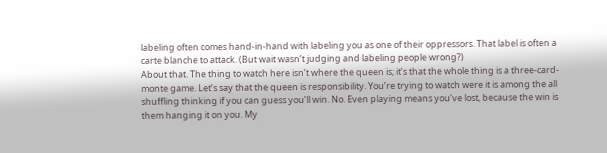labeling often comes hand-in-hand with labeling you as one of their oppressors. That label is often a carte blanche to attack. (But wait wasn’t judging and labeling people wrong?)
About that. The thing to watch here isn’t where the queen is; it’s that the whole thing is a three-card-monte game. Let’s say that the queen is responsibility. You’re trying to watch were it is among the all shuffling thinking if you can guess you’ll win. No. Even playing means you’ve lost, because the win is them hanging it on you. My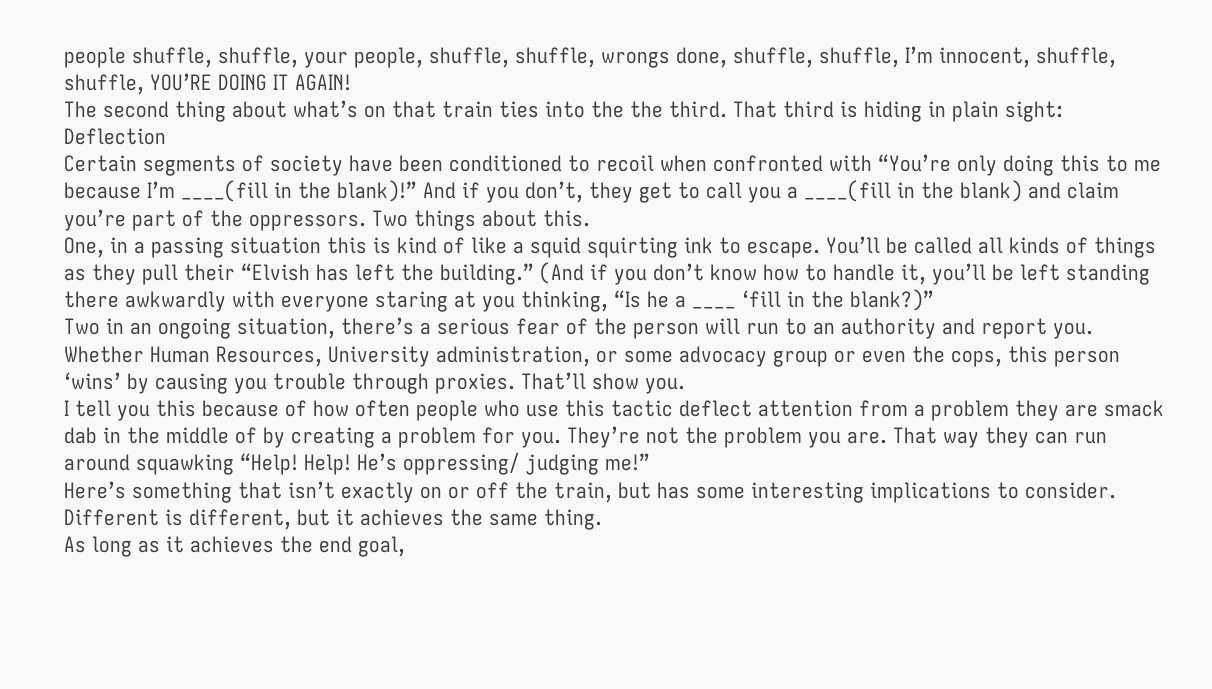people shuffle, shuffle, your people, shuffle, shuffle, wrongs done, shuffle, shuffle, I’m innocent, shuffle, shuffle, YOU’RE DOING IT AGAIN!
The second thing about what’s on that train ties into the the third. That third is hiding in plain sight: Deflection
Certain segments of society have been conditioned to recoil when confronted with “You’re only doing this to me because I’m ____(fill in the blank)!” And if you don’t, they get to call you a ____(fill in the blank) and claim you’re part of the oppressors. Two things about this.
One, in a passing situation this is kind of like a squid squirting ink to escape. You’ll be called all kinds of things as they pull their “Elvish has left the building.” (And if you don’t know how to handle it, you’ll be left standing there awkwardly with everyone staring at you thinking, “Is he a ____ ‘fill in the blank?)”
Two in an ongoing situation, there’s a serious fear of the person will run to an authority and report you. Whether Human Resources, University administration, or some advocacy group or even the cops, this person ‘wins’ by causing you trouble through proxies. That’ll show you.
I tell you this because of how often people who use this tactic deflect attention from a problem they are smack dab in the middle of by creating a problem for you. They’re not the problem you are. That way they can run around squawking “Help! Help! He’s oppressing/ judging me!”
Here’s something that isn’t exactly on or off the train, but has some interesting implications to consider. Different is different, but it achieves the same thing.
As long as it achieves the end goal,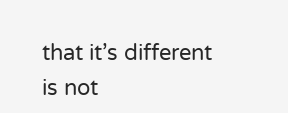that it’s different is not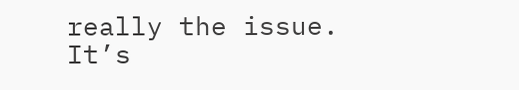really the issue. It’s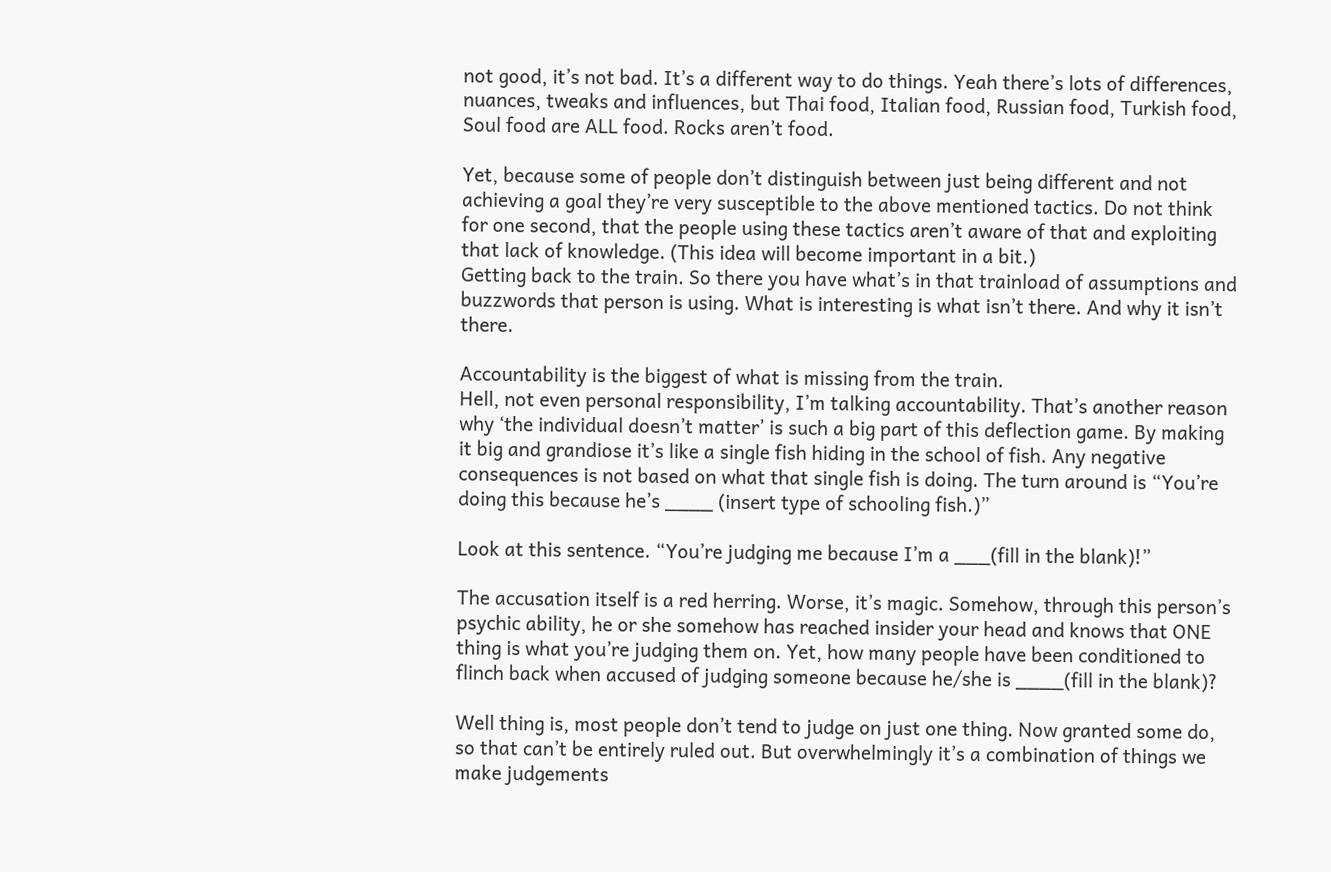not good, it’s not bad. It’s a different way to do things. Yeah there’s lots of differences, nuances, tweaks and influences, but Thai food, Italian food, Russian food, Turkish food, Soul food are ALL food. Rocks aren’t food.

Yet, because some of people don’t distinguish between just being different and not achieving a goal they’re very susceptible to the above mentioned tactics. Do not think for one second, that the people using these tactics aren’t aware of that and exploiting that lack of knowledge. (This idea will become important in a bit.)
Getting back to the train. So there you have what’s in that trainload of assumptions and buzzwords that person is using. What is interesting is what isn’t there. And why it isn’t there.

Accountability is the biggest of what is missing from the train.
Hell, not even personal responsibility, I’m talking accountability. That’s another reason why ‘the individual doesn’t matter’ is such a big part of this deflection game. By making it big and grandiose it’s like a single fish hiding in the school of fish. Any negative consequences is not based on what that single fish is doing. The turn around is “You’re doing this because he’s ____ (insert type of schooling fish.)”

Look at this sentence. “You’re judging me because I’m a ___(fill in the blank)!”

The accusation itself is a red herring. Worse, it’s magic. Somehow, through this person’s psychic ability, he or she somehow has reached insider your head and knows that ONE thing is what you’re judging them on. Yet, how many people have been conditioned to flinch back when accused of judging someone because he/she is ____(fill in the blank)?

Well thing is, most people don’t tend to judge on just one thing. Now granted some do, so that can’t be entirely ruled out. But overwhelmingly it’s a combination of things we make judgements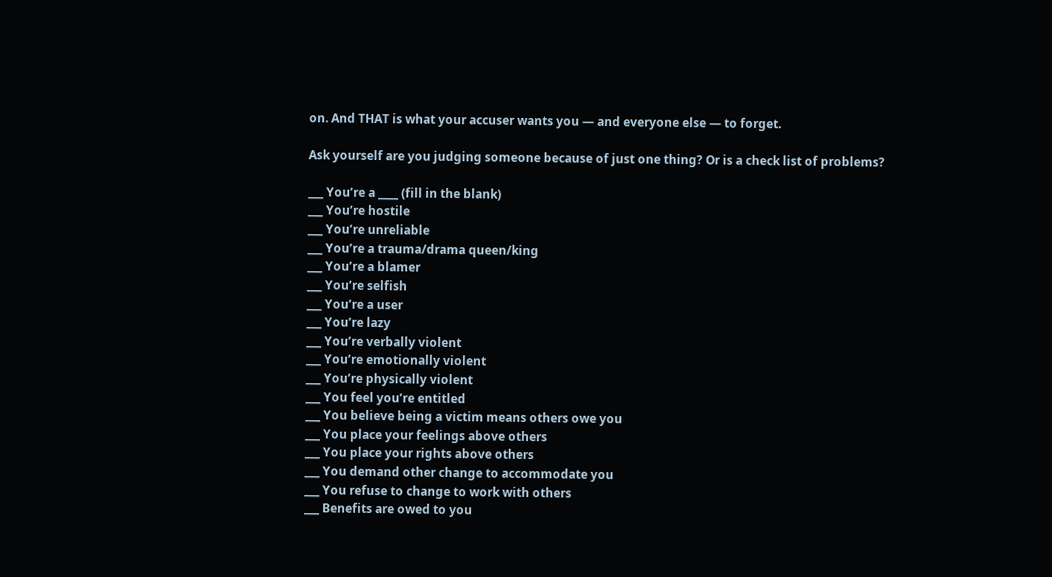on. And THAT is what your accuser wants you — and everyone else — to forget.

Ask yourself are you judging someone because of just one thing? Or is a check list of problems?

___ You’re a ____ (fill in the blank)
___ You’re hostile
___ You’re unreliable
___ You’re a trauma/drama queen/king
___ You’re a blamer
___ You’re selfish
___ You’re a user
___ You’re lazy
___ You’re verbally violent
___ You’re emotionally violent
___ You’re physically violent
___ You feel you’re entitled
___ You believe being a victim means others owe you
___ You place your feelings above others
___ You place your rights above others
___ You demand other change to accommodate you
___ You refuse to change to work with others
___ Benefits are owed to you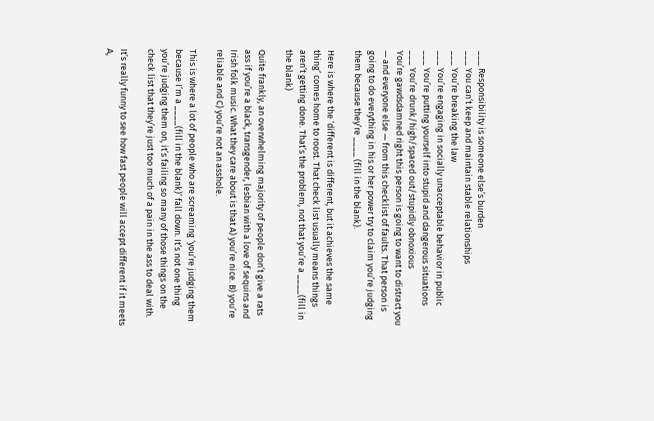___ Responsibility is someone else’s burden
___ You can’t keep and maintain stable relationships
___ You’re breaking the law
___ You’re engaging in socially unacceptable behavior in public
___ You’re putting yourself into stupid and dangerous situations
___ You’re drunk/high/spaced out/stupidly obnoxious
You’re gawdsdamned right this person is going to want to distract you — and everyone else — from this checklist of faults. That person is going to do everything in his or her power try to claim you’re judging them because they’re ____ (fill in the blank).

Here is where the ‘different is different, but it achieves the same thing’ comes home to roost. That check list usually means things aren’t getting done. That’s the problem, not that you’re a ____(fill in the blank)

Quite frankly, an overwhelming majority of people don’t give a rats ass if you’re a black, transgender, lesbian with a love of sequins and Irish folk music. What they care about is that A) you’re nice. B) you’re reliable and C) you’re not an asshole.

This is where a lot of people who are screaming ‘you’re judging them because I’m a ____(fill in the blank)’ fall down. It’s not one thing you’re judging them on, it’s failing so many of those things on the check list that they’re just too much of a pain in the ass to deal with.

It’s really funny to see how fast people will accept different if it meets A,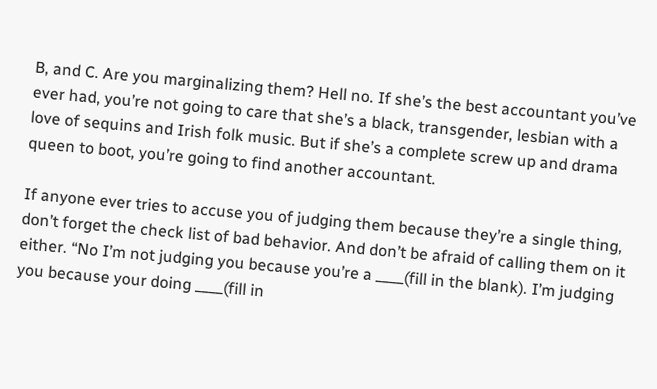B, and C. Are you marginalizing them? Hell no. If she’s the best accountant you’ve ever had, you’re not going to care that she’s a black, transgender, lesbian with a love of sequins and Irish folk music. But if she’s a complete screw up and drama queen to boot, you’re going to find another accountant.

If anyone ever tries to accuse you of judging them because they’re a single thing, don’t forget the check list of bad behavior. And don’t be afraid of calling them on it either. “No I’m not judging you because you’re a ____(fill in the blank). I’m judging you because your doing ____(fill in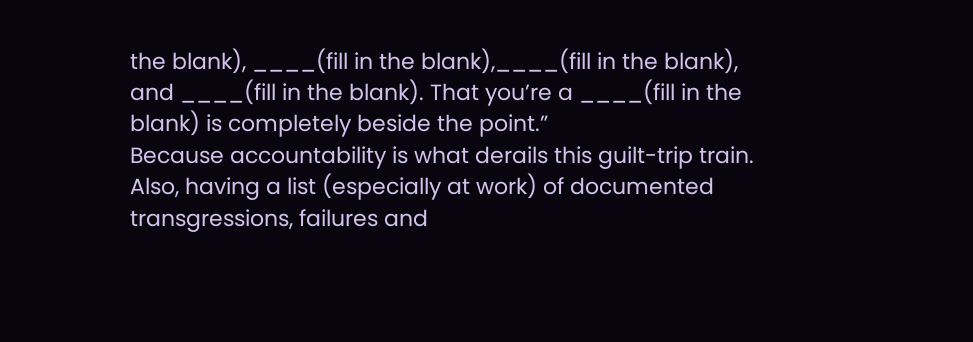the blank), ____(fill in the blank),____(fill in the blank), and ____(fill in the blank). That you’re a ____(fill in the blank) is completely beside the point.”
Because accountability is what derails this guilt-trip train. Also, having a list (especially at work) of documented transgressions, failures and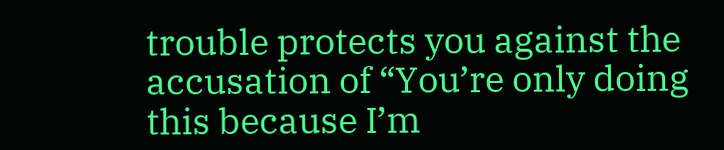trouble protects you against the accusation of “You’re only doing this because I’m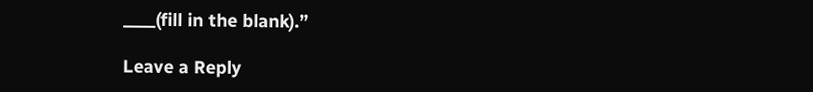____(fill in the blank).”

Leave a Reply